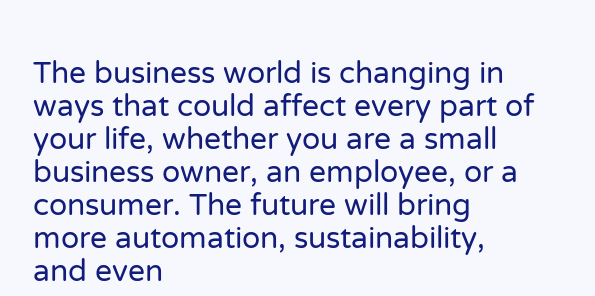The business world is changing in ways that could affect every part of your life, whether you are a small business owner, an employee, or a consumer. The future will bring more automation, sustainability, and even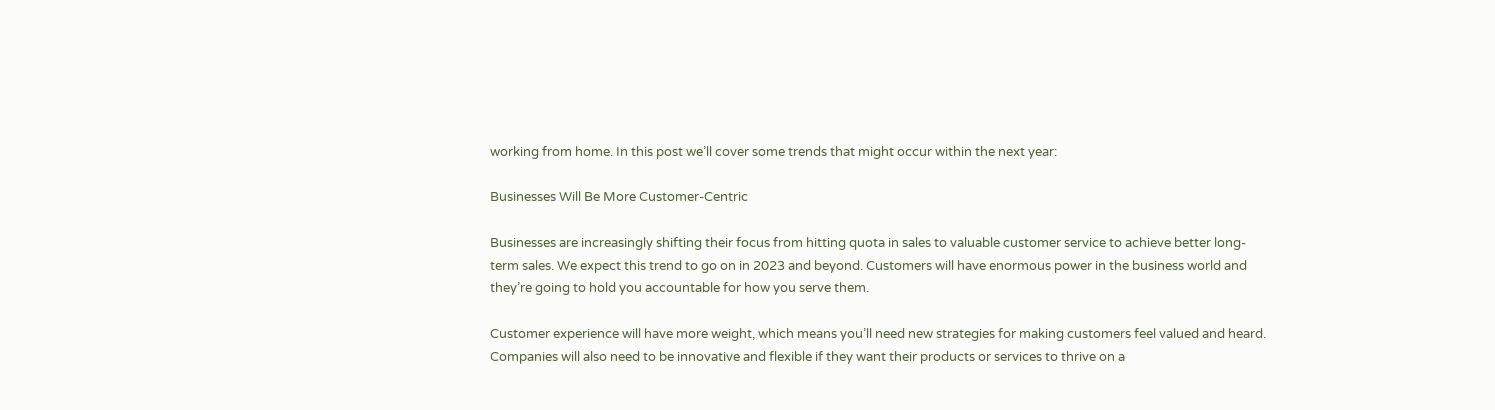working from home. In this post we’ll cover some trends that might occur within the next year:

Businesses Will Be More Customer-Centric

Businesses are increasingly shifting their focus from hitting quota in sales to valuable customer service to achieve better long-term sales. We expect this trend to go on in 2023 and beyond. Customers will have enormous power in the business world and they’re going to hold you accountable for how you serve them.

Customer experience will have more weight, which means you’ll need new strategies for making customers feel valued and heard. Companies will also need to be innovative and flexible if they want their products or services to thrive on a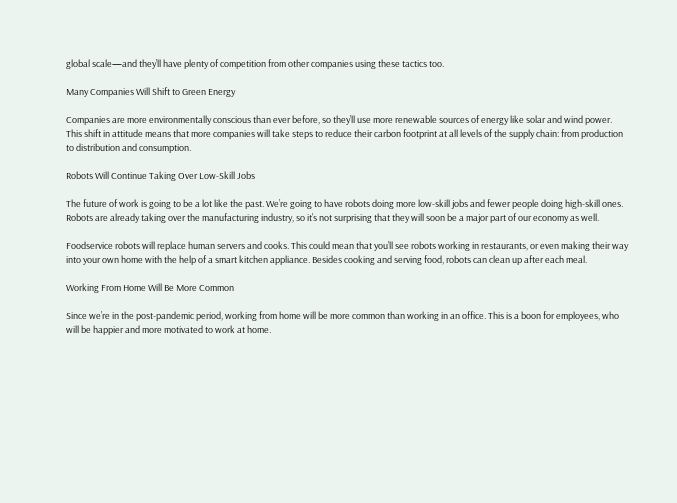global scale—and they’ll have plenty of competition from other companies using these tactics too.

Many Companies Will Shift to Green Energy

Companies are more environmentally conscious than ever before, so they’ll use more renewable sources of energy like solar and wind power. This shift in attitude means that more companies will take steps to reduce their carbon footprint at all levels of the supply chain: from production to distribution and consumption.

Robots Will Continue Taking Over Low-Skill Jobs

The future of work is going to be a lot like the past. We’re going to have robots doing more low-skill jobs and fewer people doing high-skill ones. Robots are already taking over the manufacturing industry, so it’s not surprising that they will soon be a major part of our economy as well.

Foodservice robots will replace human servers and cooks. This could mean that you’ll see robots working in restaurants, or even making their way into your own home with the help of a smart kitchen appliance. Besides cooking and serving food, robots can clean up after each meal.

Working From Home Will Be More Common

Since we’re in the post-pandemic period, working from home will be more common than working in an office. This is a boon for employees, who will be happier and more motivated to work at home.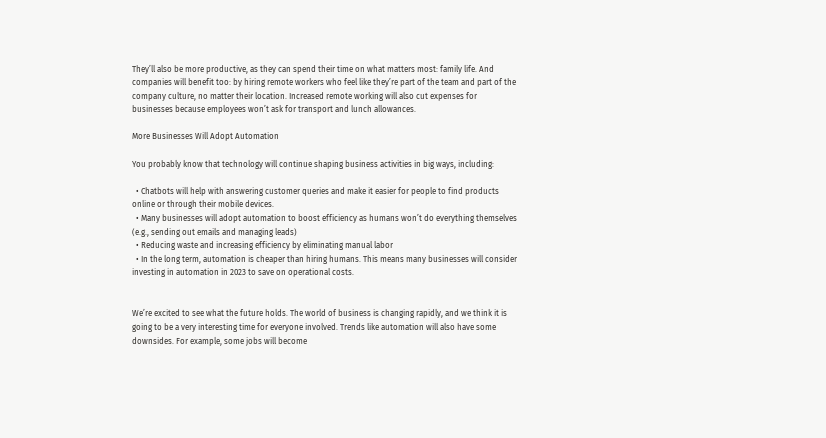They’ll also be more productive, as they can spend their time on what matters most: family life. And companies will benefit too: by hiring remote workers who feel like they’re part of the team and part of the company culture, no matter their location. Increased remote working will also cut expenses for businesses because employees won’t ask for transport and lunch allowances.

More Businesses Will Adopt Automation

You probably know that technology will continue shaping business activities in big ways, including:

  • Chatbots will help with answering customer queries and make it easier for people to find products online or through their mobile devices.
  • Many businesses will adopt automation to boost efficiency as humans won’t do everything themselves (e.g., sending out emails and managing leads)
  • Reducing waste and increasing efficiency by eliminating manual labor
  • In the long term, automation is cheaper than hiring humans. This means many businesses will consider investing in automation in 2023 to save on operational costs.


We’re excited to see what the future holds. The world of business is changing rapidly, and we think it is going to be a very interesting time for everyone involved. Trends like automation will also have some downsides. For example, some jobs will become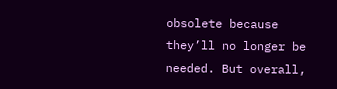obsolete because they’ll no longer be needed. But overall,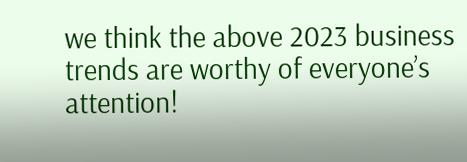we think the above 2023 business trends are worthy of everyone’s attention!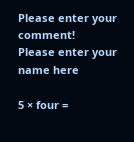Please enter your comment!
Please enter your name here

5 × four =